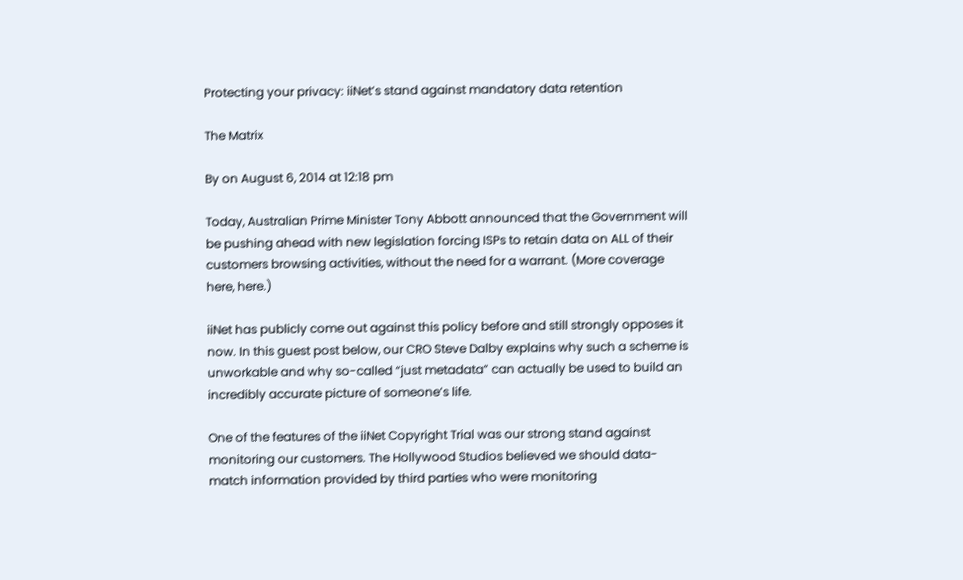Protecting your privacy: iiNet’s stand against mandatory data retention

The Matrix

By on August 6, 2014 at 12:18 pm

Today, Australian Prime Minister Tony Abbott announced that the Government will be pushing ahead with new legislation forcing ISPs to retain data on ALL of their customers browsing activities, without the need for a warrant. (More coverage here, here.)

iiNet has publicly come out against this policy before and still strongly opposes it now. In this guest post below, our CRO Steve Dalby explains why such a scheme is unworkable and why so-called “just metadata” can actually be used to build an incredibly accurate picture of someone’s life.

One of the features of the iiNet Copyright Trial was our strong stand against monitoring our customers. The Hollywood Studios believed we should data-match information provided by third parties who were monitoring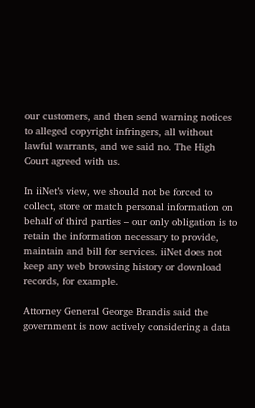our customers, and then send warning notices to alleged copyright infringers, all without lawful warrants, and we said no. The High Court agreed with us.

In iiNet’s view, we should not be forced to collect, store or match personal information on behalf of third parties – our only obligation is to retain the information necessary to provide, maintain and bill for services. iiNet does not keep any web browsing history or download records, for example.

Attorney General George Brandis said the government is now actively considering a data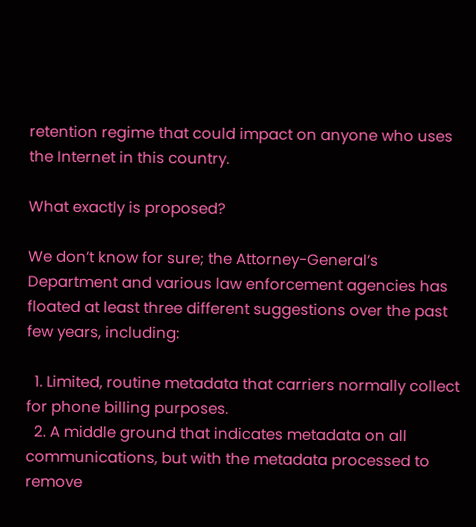retention regime that could impact on anyone who uses the Internet in this country.

What exactly is proposed?

We don’t know for sure; the Attorney-General’s Department and various law enforcement agencies has floated at least three different suggestions over the past few years, including:

  1. Limited, routine metadata that carriers normally collect for phone billing purposes.
  2. A middle ground that indicates metadata on all communications, but with the metadata processed to remove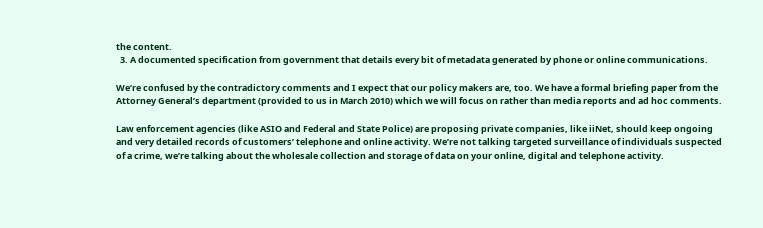the content.
  3. A documented specification from government that details every bit of metadata generated by phone or online communications.

We’re confused by the contradictory comments and I expect that our policy makers are, too. We have a formal briefing paper from the Attorney General’s department (provided to us in March 2010) which we will focus on rather than media reports and ad hoc comments.

Law enforcement agencies (like ASIO and Federal and State Police) are proposing private companies, like iiNet, should keep ongoing and very detailed records of customers’ telephone and online activity. We’re not talking targeted surveillance of individuals suspected of a crime, we’re talking about the wholesale collection and storage of data on your online, digital and telephone activity.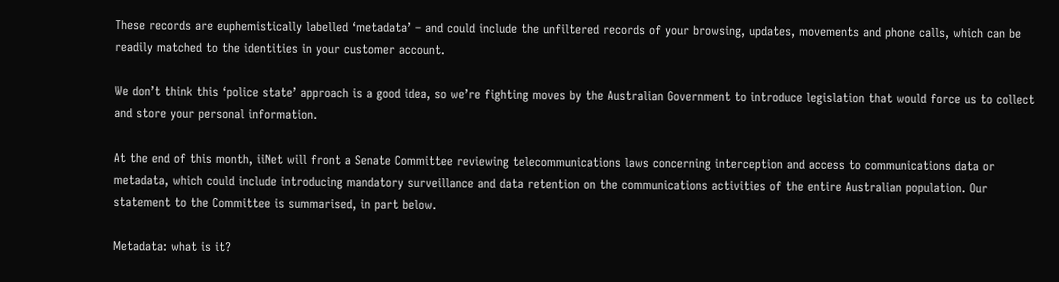These records are euphemistically labelled ‘metadata’ – and could include the unfiltered records of your browsing, updates, movements and phone calls, which can be readily matched to the identities in your customer account.

We don’t think this ‘police state’ approach is a good idea, so we’re fighting moves by the Australian Government to introduce legislation that would force us to collect and store your personal information.

At the end of this month, iiNet will front a Senate Committee reviewing telecommunications laws concerning interception and access to communications data or metadata, which could include introducing mandatory surveillance and data retention on the communications activities of the entire Australian population. Our statement to the Committee is summarised, in part below.

Metadata: what is it?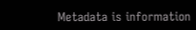Metadata is information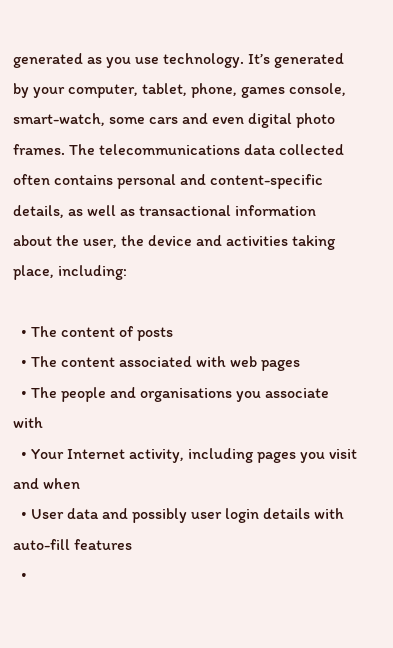generated as you use technology. It’s generated by your computer, tablet, phone, games console, smart-watch, some cars and even digital photo frames. The telecommunications data collected often contains personal and content-specific details, as well as transactional information about the user, the device and activities taking place, including:

  • The content of posts
  • The content associated with web pages
  • The people and organisations you associate with
  • Your Internet activity, including pages you visit and when
  • User data and possibly user login details with auto-fill features
  •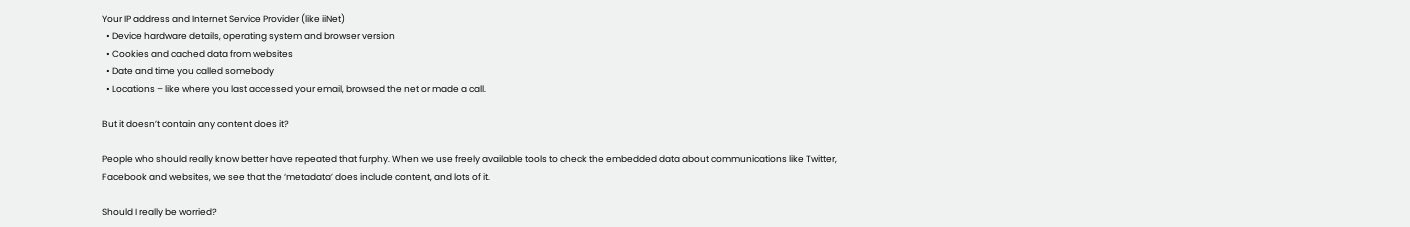Your IP address and Internet Service Provider (like iiNet)
  • Device hardware details, operating system and browser version
  • Cookies and cached data from websites
  • Date and time you called somebody
  • Locations – like where you last accessed your email, browsed the net or made a call.

But it doesn’t contain any content does it?

People who should really know better have repeated that furphy. When we use freely available tools to check the embedded data about communications like Twitter, Facebook and websites, we see that the ‘metadata’ does include content, and lots of it.

Should I really be worried?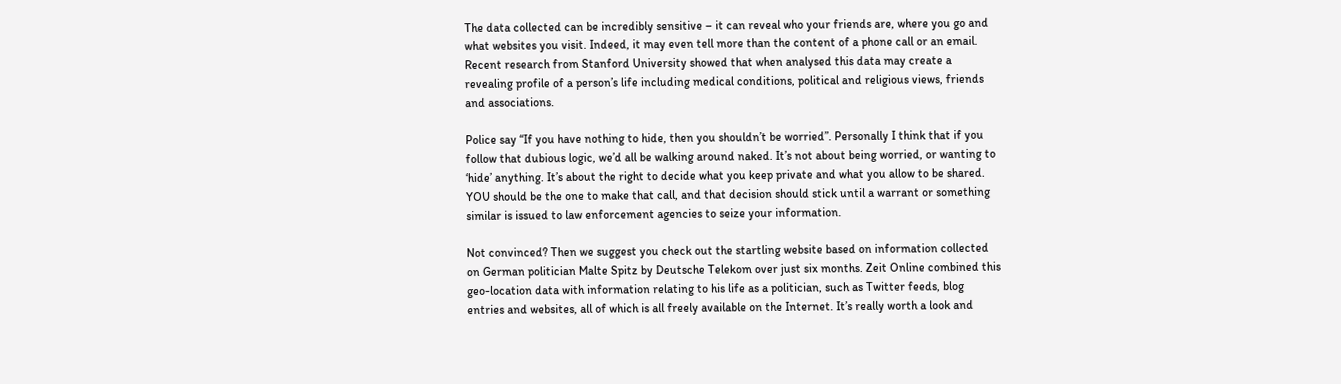The data collected can be incredibly sensitive – it can reveal who your friends are, where you go and what websites you visit. Indeed, it may even tell more than the content of a phone call or an email. Recent research from Stanford University showed that when analysed this data may create a revealing profile of a person’s life including medical conditions, political and religious views, friends and associations.

Police say “If you have nothing to hide, then you shouldn’t be worried”. Personally I think that if you follow that dubious logic, we’d all be walking around naked. It’s not about being worried, or wanting to ‘hide’ anything. It’s about the right to decide what you keep private and what you allow to be shared. YOU should be the one to make that call, and that decision should stick until a warrant or something similar is issued to law enforcement agencies to seize your information.

Not convinced? Then we suggest you check out the startling website based on information collected on German politician Malte Spitz by Deutsche Telekom over just six months. Zeit Online combined this geo-location data with information relating to his life as a politician, such as Twitter feeds, blog entries and websites, all of which is all freely available on the Internet. It’s really worth a look and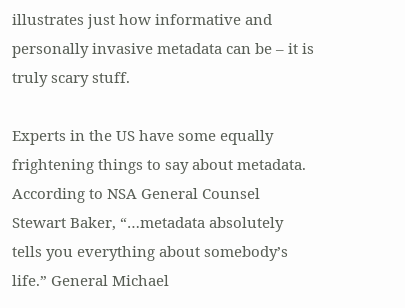illustrates just how informative and personally invasive metadata can be – it is truly scary stuff.

Experts in the US have some equally frightening things to say about metadata. According to NSA General Counsel Stewart Baker, “…metadata absolutely tells you everything about somebody’s life.” General Michael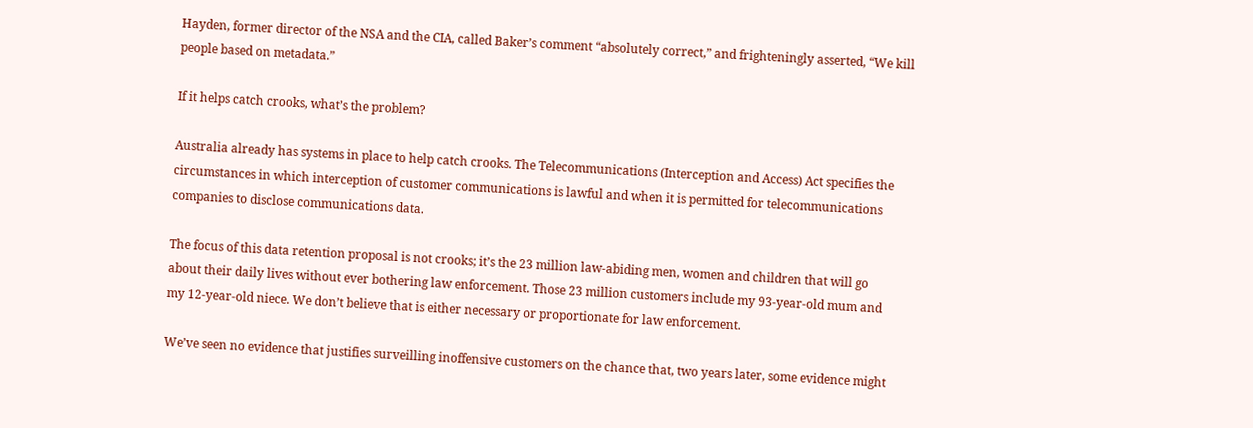Hayden, former director of the NSA and the CIA, called Baker’s comment “absolutely correct,” and frighteningly asserted, “We kill people based on metadata.”

If it helps catch crooks, what’s the problem?

Australia already has systems in place to help catch crooks. The Telecommunications (Interception and Access) Act specifies the circumstances in which interception of customer communications is lawful and when it is permitted for telecommunications companies to disclose communications data.

The focus of this data retention proposal is not crooks; it’s the 23 million law-abiding men, women and children that will go about their daily lives without ever bothering law enforcement. Those 23 million customers include my 93-year-old mum and my 12-year-old niece. We don’t believe that is either necessary or proportionate for law enforcement.

We’ve seen no evidence that justifies surveilling inoffensive customers on the chance that, two years later, some evidence might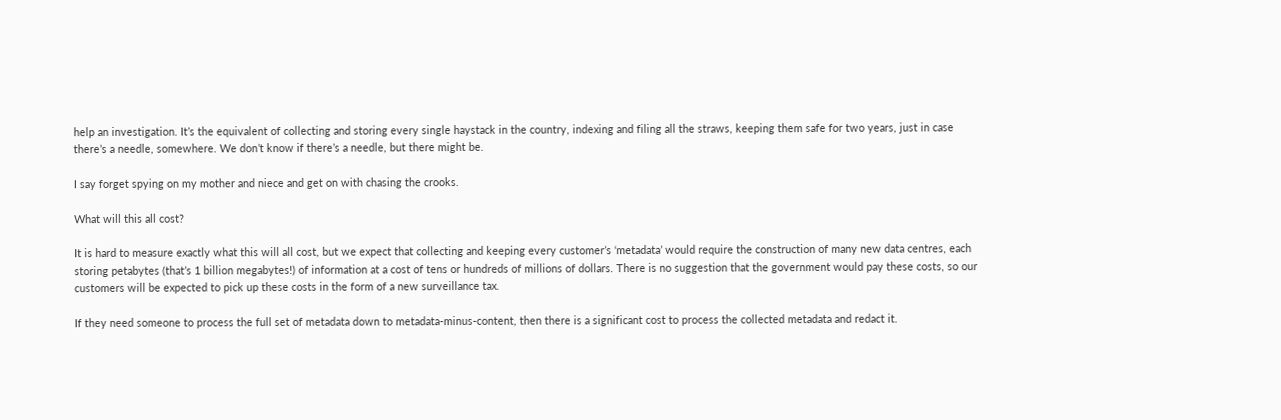help an investigation. It’s the equivalent of collecting and storing every single haystack in the country, indexing and filing all the straws, keeping them safe for two years, just in case there’s a needle, somewhere. We don’t know if there’s a needle, but there might be.

I say forget spying on my mother and niece and get on with chasing the crooks.

What will this all cost?

It is hard to measure exactly what this will all cost, but we expect that collecting and keeping every customer’s ‘metadata’ would require the construction of many new data centres, each storing petabytes (that’s 1 billion megabytes!) of information at a cost of tens or hundreds of millions of dollars. There is no suggestion that the government would pay these costs, so our customers will be expected to pick up these costs in the form of a new surveillance tax.

If they need someone to process the full set of metadata down to metadata-minus-content, then there is a significant cost to process the collected metadata and redact it.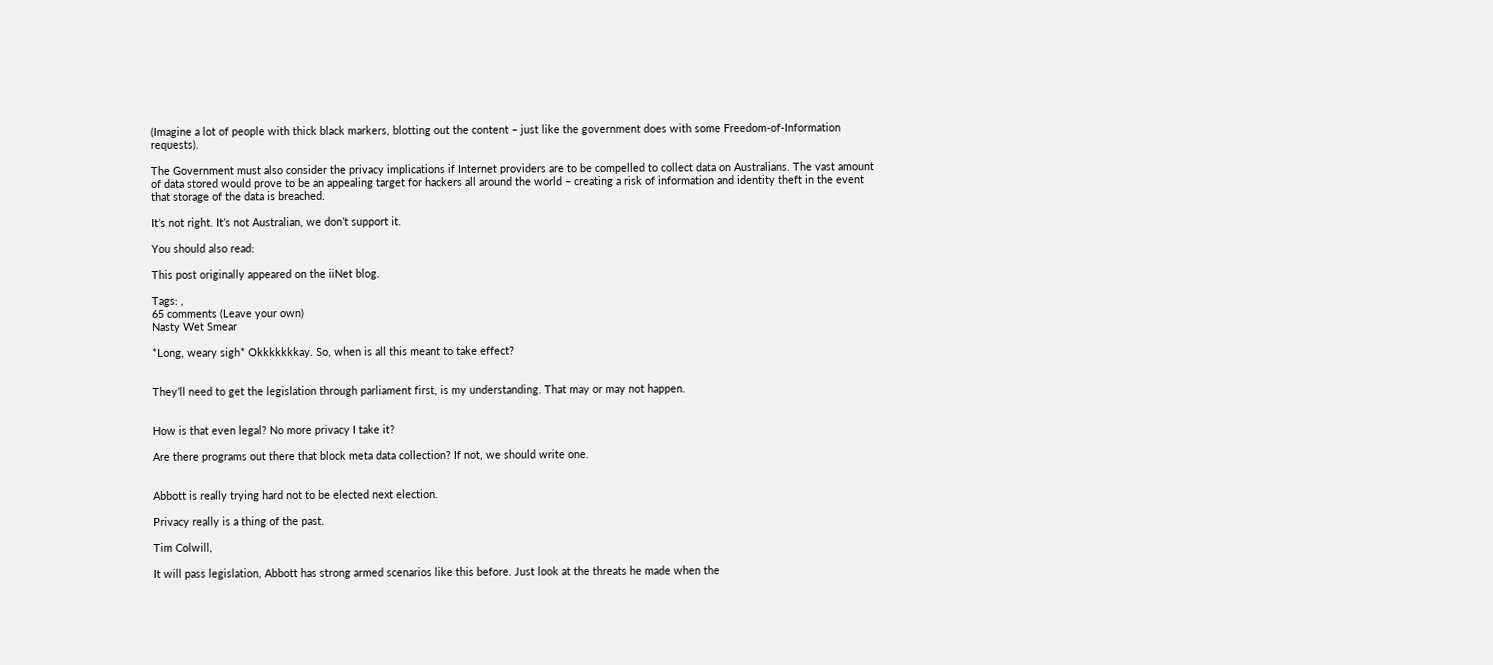(Imagine a lot of people with thick black markers, blotting out the content – just like the government does with some Freedom-of-Information requests).

The Government must also consider the privacy implications if Internet providers are to be compelled to collect data on Australians. The vast amount of data stored would prove to be an appealing target for hackers all around the world – creating a risk of information and identity theft in the event that storage of the data is breached.

It’s not right. It’s not Australian, we don’t support it.

You should also read:

This post originally appeared on the iiNet blog.

Tags: ,
65 comments (Leave your own)
Nasty Wet Smear

*Long, weary sigh* Okkkkkkkay. So, when is all this meant to take effect?


They’ll need to get the legislation through parliament first, is my understanding. That may or may not happen.


How is that even legal? No more privacy I take it?

Are there programs out there that block meta data collection? If not, we should write one.


Abbott is really trying hard not to be elected next election.

Privacy really is a thing of the past.

Tim Colwill,

It will pass legislation, Abbott has strong armed scenarios like this before. Just look at the threats he made when the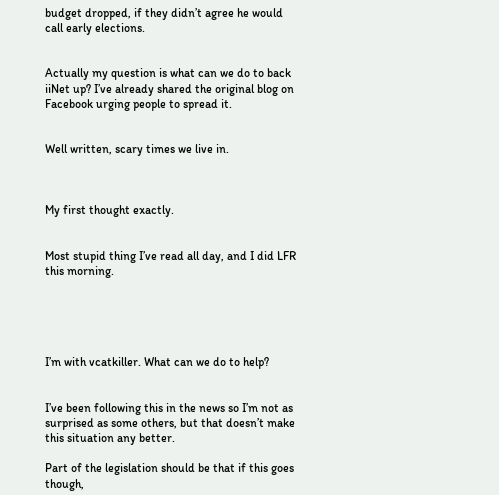budget dropped, if they didn’t agree he would call early elections.


Actually my question is what can we do to back iiNet up? I’ve already shared the original blog on Facebook urging people to spread it.


Well written, scary times we live in.



My first thought exactly.


Most stupid thing I’ve read all day, and I did LFR this morning.





I’m with vcatkiller. What can we do to help?


I’ve been following this in the news so I’m not as surprised as some others, but that doesn’t make this situation any better.

Part of the legislation should be that if this goes though,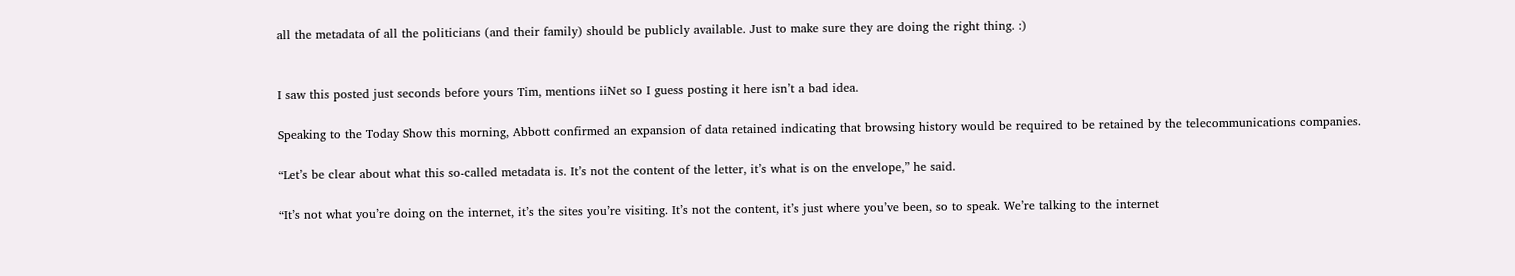all the metadata of all the politicians (and their family) should be publicly available. Just to make sure they are doing the right thing. :)


I saw this posted just seconds before yours Tim, mentions iiNet so I guess posting it here isn’t a bad idea.

Speaking to the Today Show this morning, Abbott confirmed an expansion of data retained indicating that browsing history would be required to be retained by the telecommunications companies.

“Let’s be clear about what this so-called metadata is. It’s not the content of the letter, it’s what is on the envelope,” he said.

“It’s not what you’re doing on the internet, it’s the sites you’re visiting. It’s not the content, it’s just where you’ve been, so to speak. We’re talking to the internet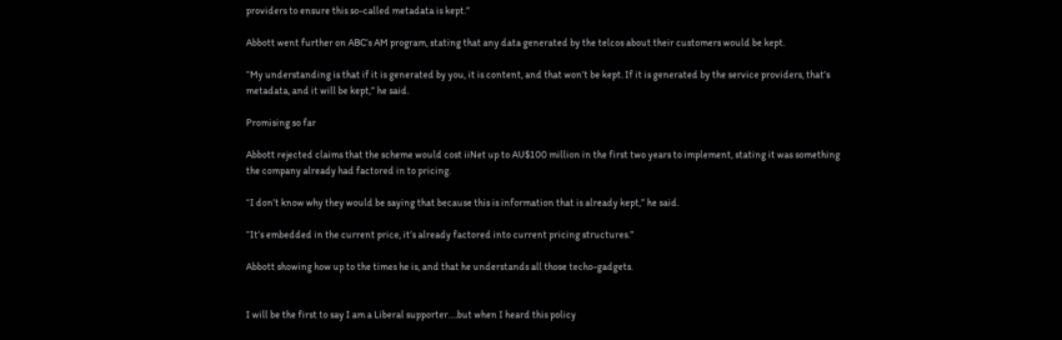providers to ensure this so-called metadata is kept.”

Abbott went further on ABC’s AM program, stating that any data generated by the telcos about their customers would be kept.

“My understanding is that if it is generated by you, it is content, and that won’t be kept. If it is generated by the service providers, that’s metadata, and it will be kept,” he said.

Promising so far

Abbott rejected claims that the scheme would cost iiNet up to AU$100 million in the first two years to implement, stating it was something the company already had factored in to pricing.

“I don’t know why they would be saying that because this is information that is already kept,” he said.

“It’s embedded in the current price, it’s already factored into current pricing structures.”

Abbott showing how up to the times he is, and that he understands all those techo-gadgets.


I will be the first to say I am a Liberal supporter….but when I heard this policy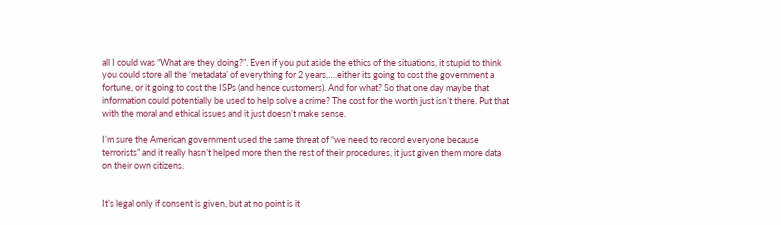all I could was “What are they doing?”. Even if you put aside the ethics of the situations, it stupid to think you could store all the ‘metadata’ of everything for 2 years…..either its going to cost the government a fortune, or it going to cost the ISPs (and hence customers). And for what? So that one day maybe that information could potentially be used to help solve a crime? The cost for the worth just isn’t there. Put that with the moral and ethical issues and it just doesn’t make sense.

I’m sure the American government used the same threat of “we need to record everyone because terrorists” and it really hasn’t helped more then the rest of their procedures, it just given them more data on their own citizens.


It’s legal only if consent is given, but at no point is it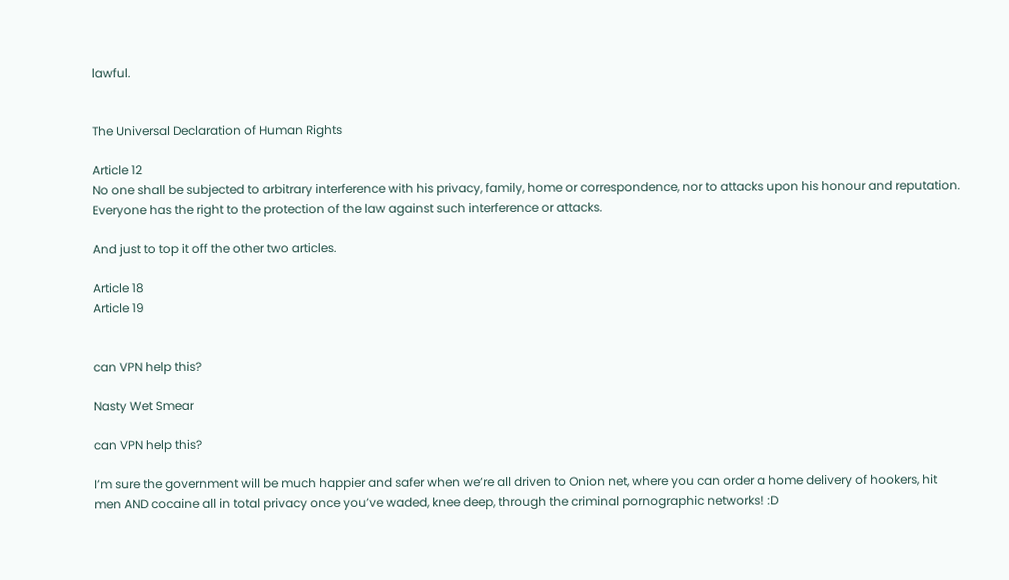lawful.


The Universal Declaration of Human Rights

Article 12
No one shall be subjected to arbitrary interference with his privacy, family, home or correspondence, nor to attacks upon his honour and reputation. Everyone has the right to the protection of the law against such interference or attacks.

And just to top it off the other two articles.

Article 18
Article 19


can VPN help this?

Nasty Wet Smear

can VPN help this?

I’m sure the government will be much happier and safer when we’re all driven to Onion net, where you can order a home delivery of hookers, hit men AND cocaine all in total privacy once you’ve waded, knee deep, through the criminal pornographic networks! :D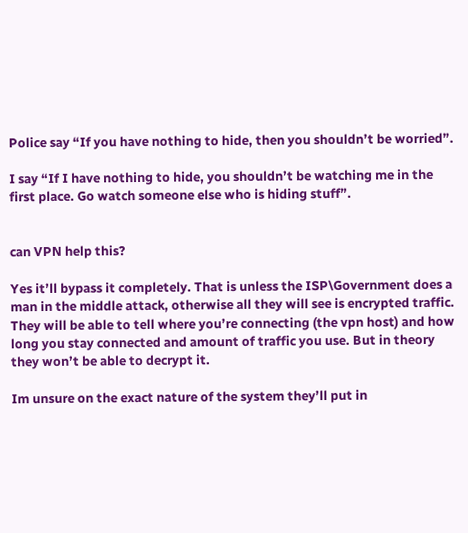Police say “If you have nothing to hide, then you shouldn’t be worried”.

I say “If I have nothing to hide, you shouldn’t be watching me in the first place. Go watch someone else who is hiding stuff”.


can VPN help this?

Yes it’ll bypass it completely. That is unless the ISP\Government does a man in the middle attack, otherwise all they will see is encrypted traffic. They will be able to tell where you’re connecting (the vpn host) and how long you stay connected and amount of traffic you use. But in theory they won’t be able to decrypt it.

Im unsure on the exact nature of the system they’ll put in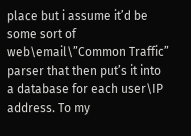place but i assume it’d be some sort of web\email\”Common Traffic” parser that then put’s it into a database for each user\IP address. To my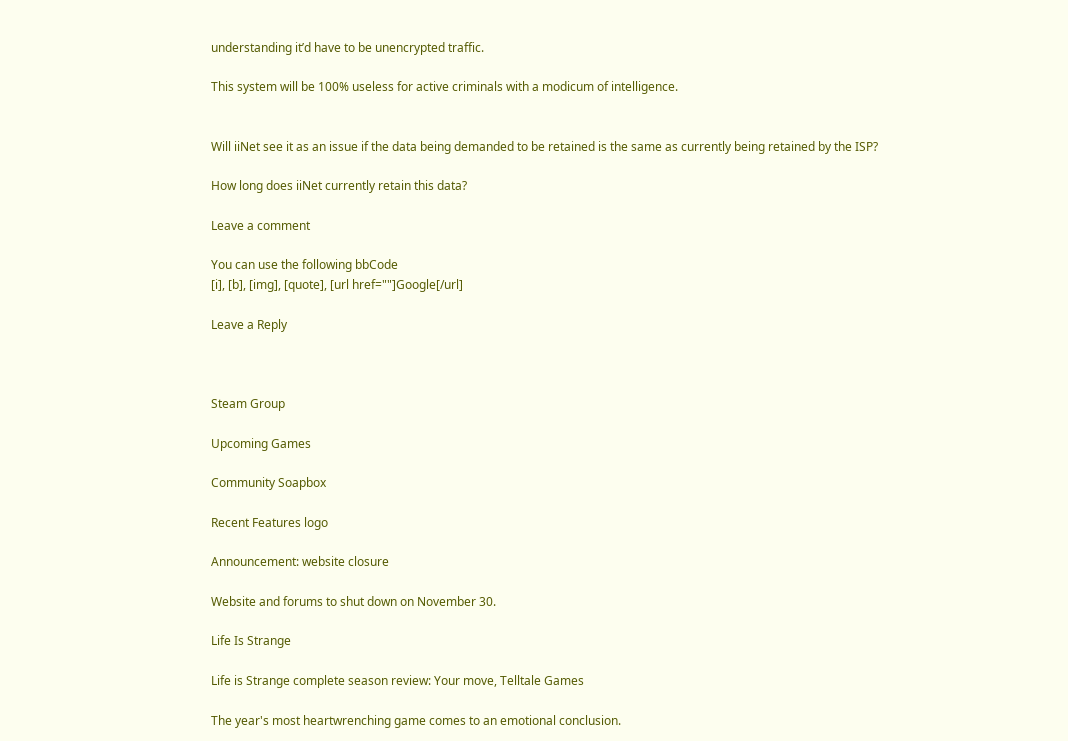understanding it’d have to be unencrypted traffic.

This system will be 100% useless for active criminals with a modicum of intelligence.


Will iiNet see it as an issue if the data being demanded to be retained is the same as currently being retained by the ISP?

How long does iiNet currently retain this data?

Leave a comment

You can use the following bbCode
[i], [b], [img], [quote], [url href=""]Google[/url]

Leave a Reply



Steam Group

Upcoming Games

Community Soapbox

Recent Features logo

Announcement: website closure

Website and forums to shut down on November 30.

Life Is Strange

Life is Strange complete season review: Your move, Telltale Games

The year's most heartwrenching game comes to an emotional conclusion.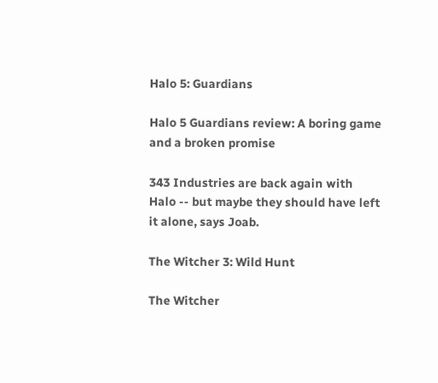Halo 5: Guardians

Halo 5 Guardians review: A boring game and a broken promise

343 Industries are back again with Halo -- but maybe they should have left it alone, says Joab.

The Witcher 3: Wild Hunt

The Witcher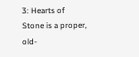3: Hearts of Stone is a proper, old-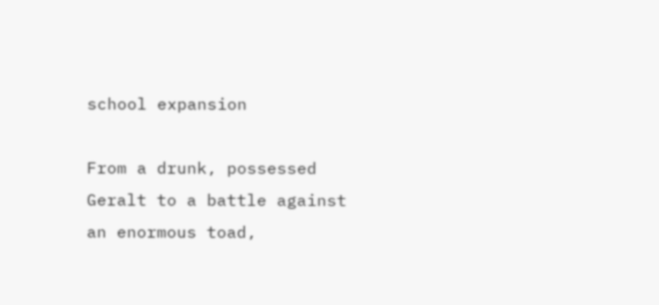school expansion

From a drunk, possessed Geralt to a battle against an enormous toad,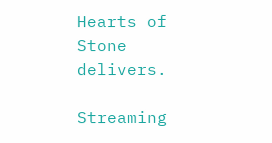Hearts of Stone delivers.

Streaming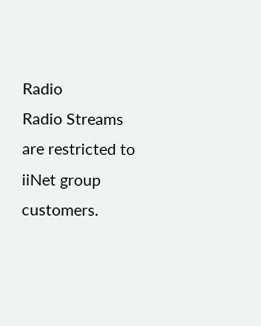Radio
Radio Streams are restricted to iiNet group customers.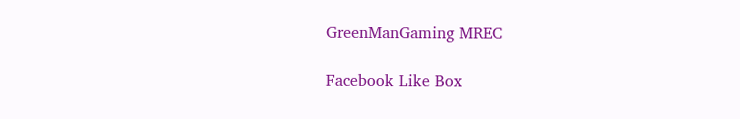GreenManGaming MREC

Facebook Like Box